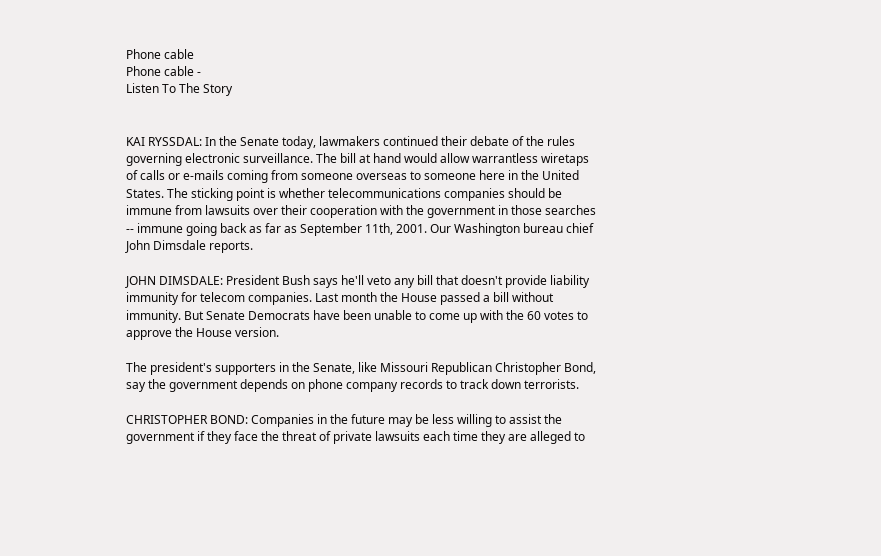Phone cable
Phone cable -
Listen To The Story


KAI RYSSDAL: In the Senate today, lawmakers continued their debate of the rules governing electronic surveillance. The bill at hand would allow warrantless wiretaps of calls or e-mails coming from someone overseas to someone here in the United States. The sticking point is whether telecommunications companies should be immune from lawsuits over their cooperation with the government in those searches -- immune going back as far as September 11th, 2001. Our Washington bureau chief John Dimsdale reports.

JOHN DIMSDALE: President Bush says he'll veto any bill that doesn't provide liability immunity for telecom companies. Last month the House passed a bill without immunity. But Senate Democrats have been unable to come up with the 60 votes to approve the House version.

The president's supporters in the Senate, like Missouri Republican Christopher Bond, say the government depends on phone company records to track down terrorists.

CHRISTOPHER BOND: Companies in the future may be less willing to assist the government if they face the threat of private lawsuits each time they are alleged to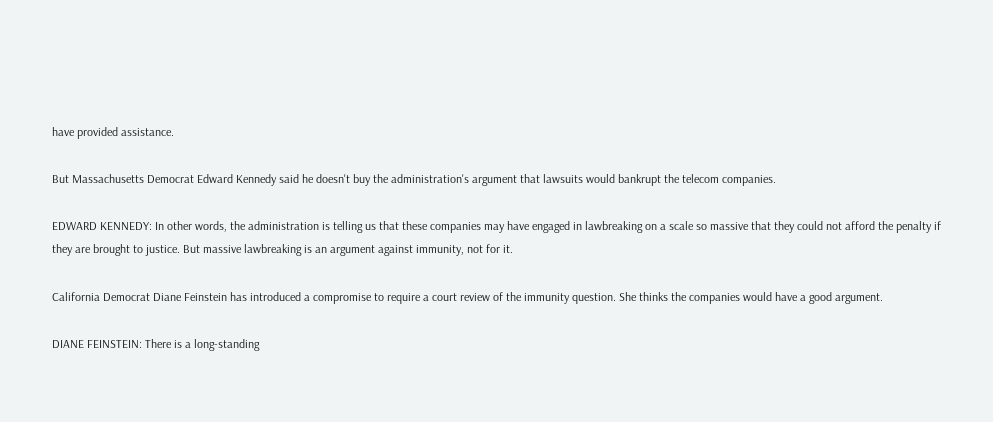have provided assistance.

But Massachusetts Democrat Edward Kennedy said he doesn't buy the administration's argument that lawsuits would bankrupt the telecom companies.

EDWARD KENNEDY: In other words, the administration is telling us that these companies may have engaged in lawbreaking on a scale so massive that they could not afford the penalty if they are brought to justice. But massive lawbreaking is an argument against immunity, not for it.

California Democrat Diane Feinstein has introduced a compromise to require a court review of the immunity question. She thinks the companies would have a good argument.

DIANE FEINSTEIN: There is a long-standing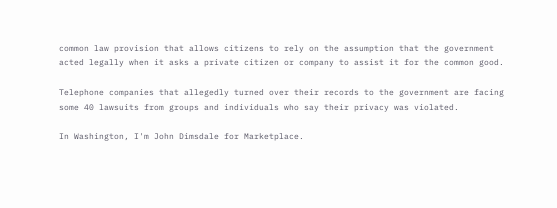common law provision that allows citizens to rely on the assumption that the government acted legally when it asks a private citizen or company to assist it for the common good.

Telephone companies that allegedly turned over their records to the government are facing some 40 lawsuits from groups and individuals who say their privacy was violated.

In Washington, I'm John Dimsdale for Marketplace.